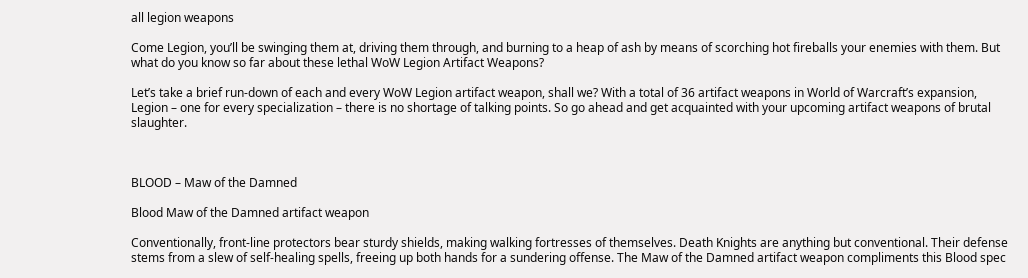all legion weapons

Come Legion, you’ll be swinging them at, driving them through, and burning to a heap of ash by means of scorching hot fireballs your enemies with them. But what do you know so far about these lethal WoW Legion Artifact Weapons?

Let’s take a brief run-down of each and every WoW Legion artifact weapon, shall we? With a total of 36 artifact weapons in World of Warcraft’s expansion, Legion – one for every specialization – there is no shortage of talking points. So go ahead and get acquainted with your upcoming artifact weapons of brutal slaughter.



BLOOD – Maw of the Damned

Blood Maw of the Damned artifact weapon

Conventionally, front-line protectors bear sturdy shields, making walking fortresses of themselves. Death Knights are anything but conventional. Their defense stems from a slew of self-healing spells, freeing up both hands for a sundering offense. The Maw of the Damned artifact weapon compliments this Blood spec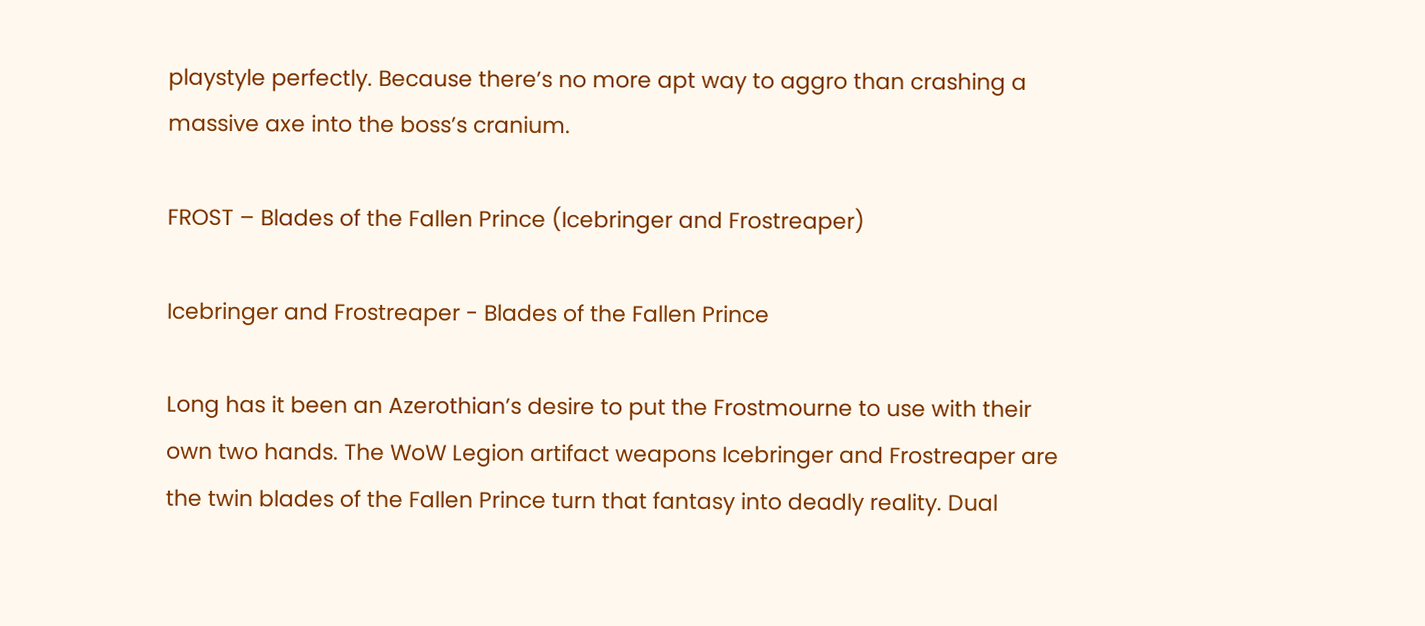playstyle perfectly. Because there’s no more apt way to aggro than crashing a massive axe into the boss’s cranium.

FROST – Blades of the Fallen Prince (Icebringer and Frostreaper)

Icebringer and Frostreaper - Blades of the Fallen Prince

Long has it been an Azerothian’s desire to put the Frostmourne to use with their own two hands. The WoW Legion artifact weapons Icebringer and Frostreaper are the twin blades of the Fallen Prince turn that fantasy into deadly reality. Dual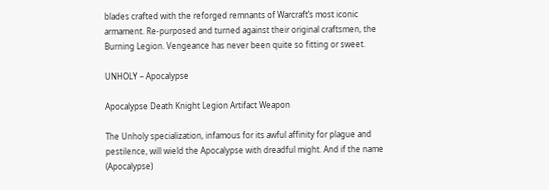blades crafted with the reforged remnants of Warcraft’s most iconic armament. Re-purposed and turned against their original craftsmen, the Burning Legion. Vengeance has never been quite so fitting or sweet.

UNHOLY – Apocalypse

Apocalypse Death Knight Legion Artifact Weapon

The Unholy specialization, infamous for its awful affinity for plague and pestilence, will wield the Apocalypse with dreadful might. And if the name (Apocalypse)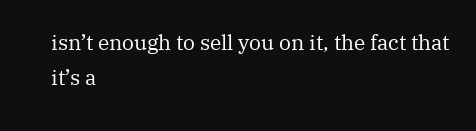isn’t enough to sell you on it, the fact that it’s a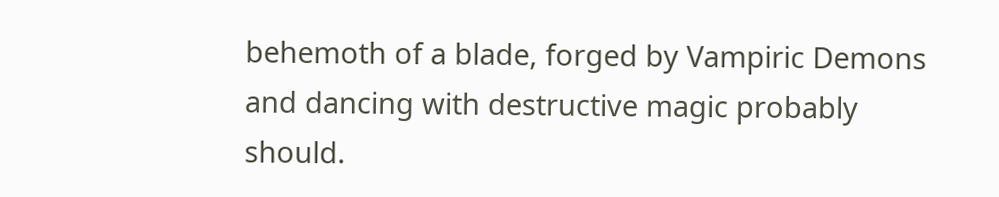behemoth of a blade, forged by Vampiric Demons and dancing with destructive magic probably should.